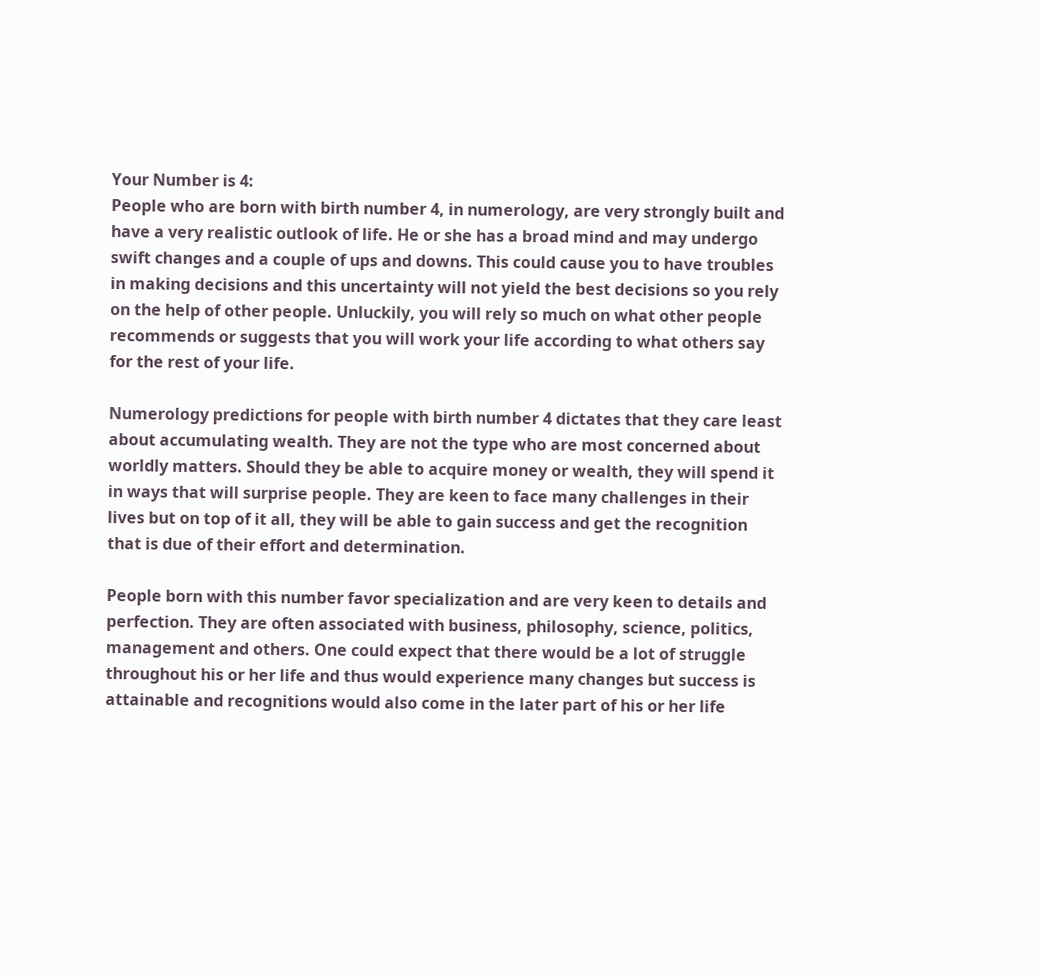Your Number is 4:
People who are born with birth number 4, in numerology, are very strongly built and have a very realistic outlook of life. He or she has a broad mind and may undergo swift changes and a couple of ups and downs. This could cause you to have troubles in making decisions and this uncertainty will not yield the best decisions so you rely on the help of other people. Unluckily, you will rely so much on what other people recommends or suggests that you will work your life according to what others say for the rest of your life.

Numerology predictions for people with birth number 4 dictates that they care least about accumulating wealth. They are not the type who are most concerned about worldly matters. Should they be able to acquire money or wealth, they will spend it in ways that will surprise people. They are keen to face many challenges in their lives but on top of it all, they will be able to gain success and get the recognition that is due of their effort and determination.

People born with this number favor specialization and are very keen to details and perfection. They are often associated with business, philosophy, science, politics, management and others. One could expect that there would be a lot of struggle throughout his or her life and thus would experience many changes but success is attainable and recognitions would also come in the later part of his or her life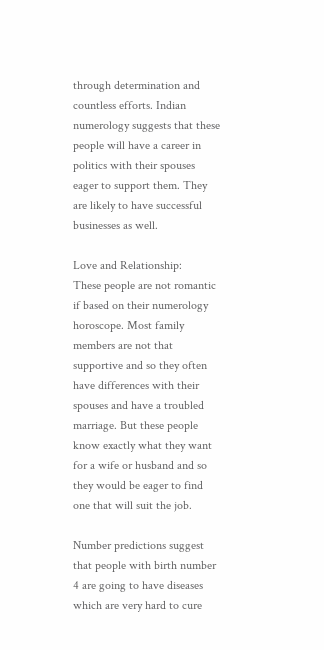through determination and countless efforts. Indian numerology suggests that these people will have a career in politics with their spouses eager to support them. They are likely to have successful businesses as well.

Love and Relationship:
These people are not romantic if based on their numerology horoscope. Most family members are not that supportive and so they often have differences with their spouses and have a troubled marriage. But these people know exactly what they want for a wife or husband and so they would be eager to find one that will suit the job.

Number predictions suggest that people with birth number 4 are going to have diseases which are very hard to cure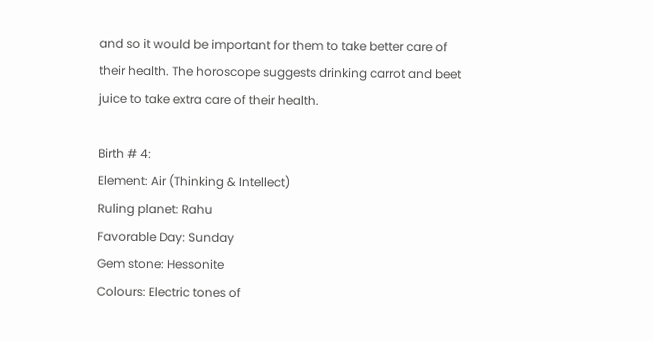and so it would be important for them to take better care of their health. The horoscope suggests drinking carrot and beet juice to take extra care of their health.

Birth # 4:
Element: Air (Thinking & Intellect)
Ruling planet: Rahu
Favorable Day: Sunday
Gem stone: Hessonite
Colours: Electric tones of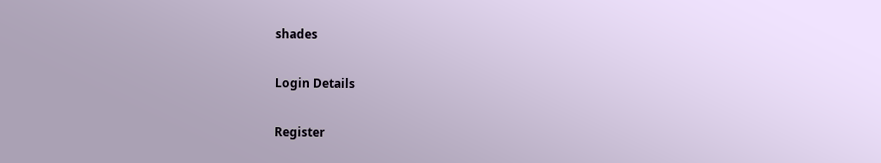shades

Login Details

Register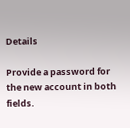Details

Provide a password for the new account in both fields.